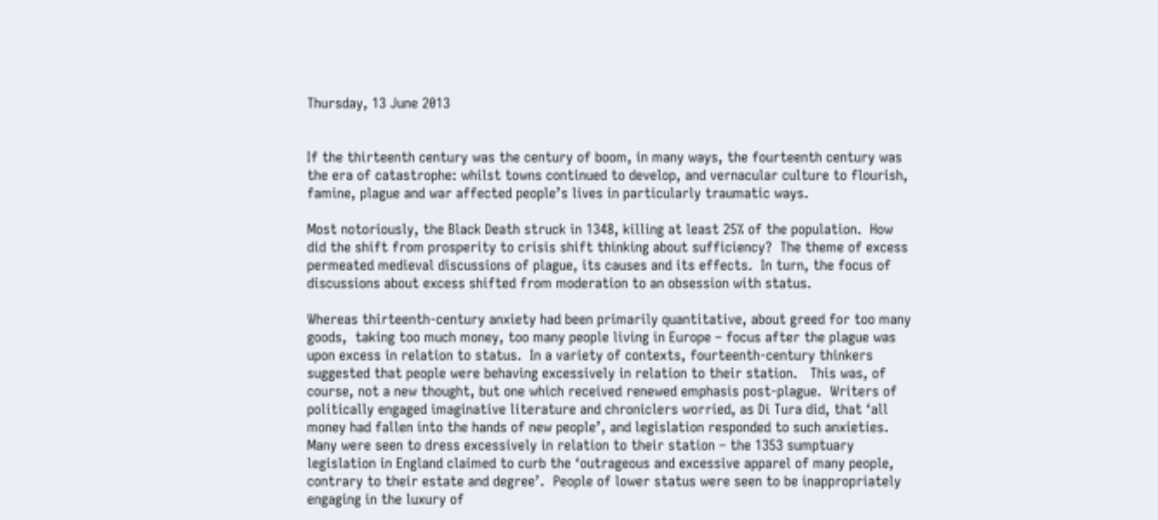Thursday, 13 June 2013


If the thirteenth century was the century of boom, in many ways, the fourteenth century was the era of catastrophe: whilst towns continued to develop, and vernacular culture to flourish, famine, plague and war affected people’s lives in particularly traumatic ways.

Most notoriously, the Black Death struck in 1348, killing at least 25% of the population.  How did the shift from prosperity to crisis shift thinking about sufficiency?  The theme of excess permeated medieval discussions of plague, its causes and its effects.  In turn, the focus of discussions about excess shifted from moderation to an obsession with status.

Whereas thirteenth-century anxiety had been primarily quantitative, about greed for too many goods,  taking too much money, too many people living in Europe – focus after the plague was upon excess in relation to status.  In a variety of contexts, fourteenth-century thinkers suggested that people were behaving excessively in relation to their station.   This was, of course, not a new thought, but one which received renewed emphasis post-plague.  Writers of politically engaged imaginative literature and chroniclers worried, as Di Tura did, that ‘all money had fallen into the hands of new people’, and legislation responded to such anxieties.  Many were seen to dress excessively in relation to their station – the 1353 sumptuary legislation in England claimed to curb the ‘outrageous and excessive apparel of many people, contrary to their estate and degree’.  People of lower status were seen to be inappropriately engaging in the luxury of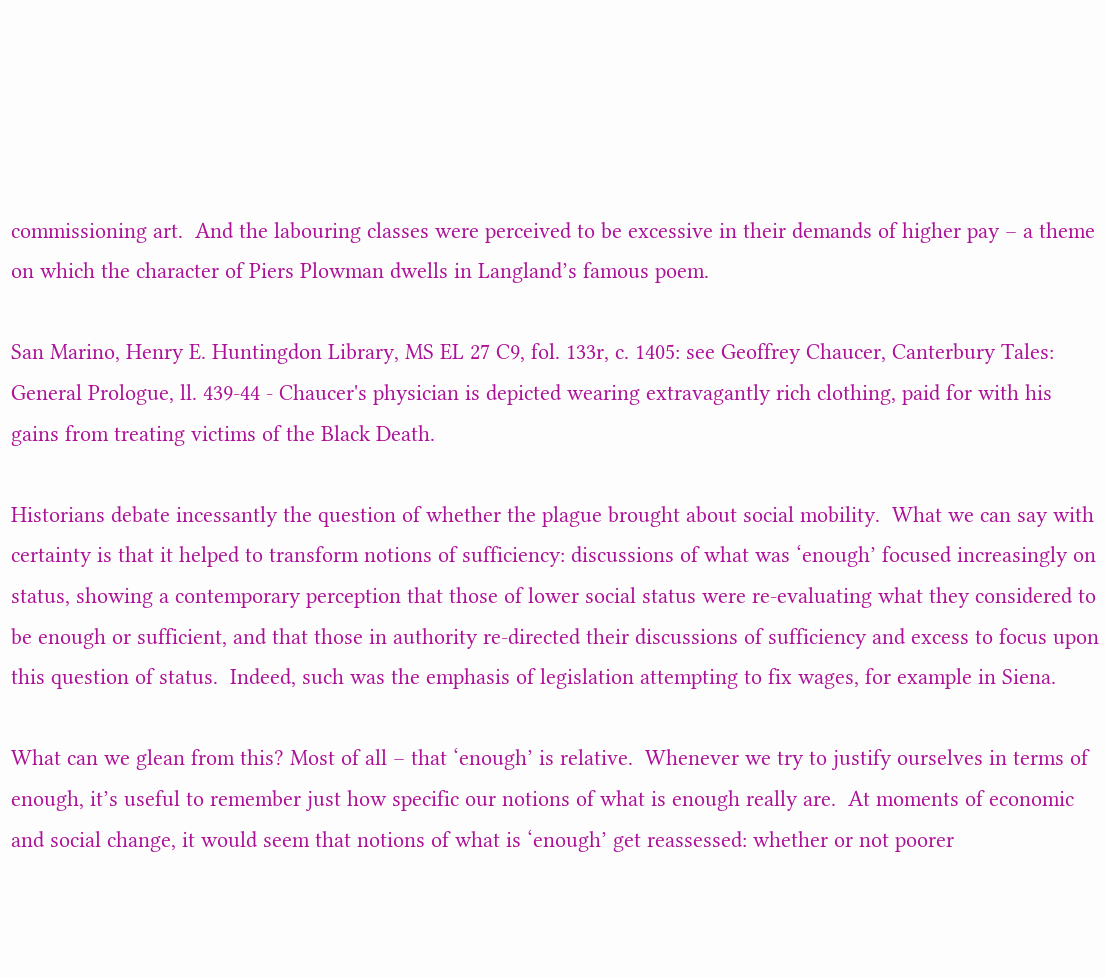commissioning art.  And the labouring classes were perceived to be excessive in their demands of higher pay – a theme on which the character of Piers Plowman dwells in Langland’s famous poem.

San Marino, Henry E. Huntingdon Library, MS EL 27 C9, fol. 133r, c. 1405: see Geoffrey Chaucer, Canterbury Tales: General Prologue, ll. 439-44 - Chaucer's physician is depicted wearing extravagantly rich clothing, paid for with his gains from treating victims of the Black Death.

Historians debate incessantly the question of whether the plague brought about social mobility.  What we can say with certainty is that it helped to transform notions of sufficiency: discussions of what was ‘enough’ focused increasingly on status, showing a contemporary perception that those of lower social status were re-evaluating what they considered to be enough or sufficient, and that those in authority re-directed their discussions of sufficiency and excess to focus upon this question of status.  Indeed, such was the emphasis of legislation attempting to fix wages, for example in Siena.

What can we glean from this? Most of all – that ‘enough’ is relative.  Whenever we try to justify ourselves in terms of enough, it’s useful to remember just how specific our notions of what is enough really are.  At moments of economic and social change, it would seem that notions of what is ‘enough’ get reassessed: whether or not poorer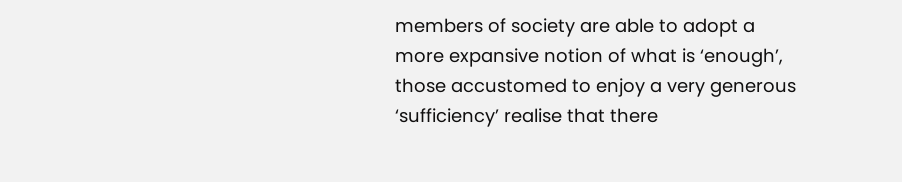members of society are able to adopt a more expansive notion of what is ‘enough’, those accustomed to enjoy a very generous ‘sufficiency’ realise that there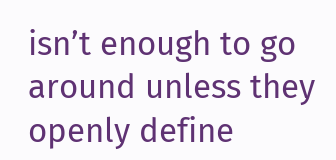isn’t enough to go around unless they openly define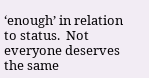‘enough’ in relation to status.  Not everyone deserves the same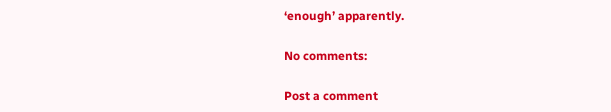‘enough’ apparently.

No comments:

Post a comment